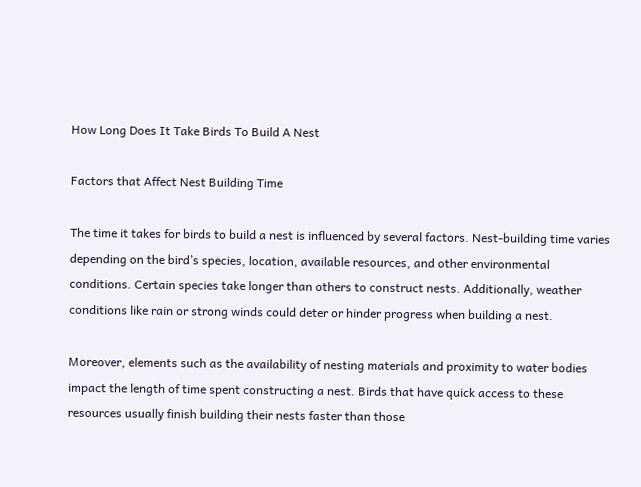How Long Does It Take Birds To Build A Nest

Factors that Affect Nest Building Time

The time it takes for birds to build a nest is influenced by several factors. Nest-building time varies depending on the bird’s species, location, available resources, and other environmental conditions. Certain species take longer than others to construct nests. Additionally, weather conditions like rain or strong winds could deter or hinder progress when building a nest.

Moreover, elements such as the availability of nesting materials and proximity to water bodies impact the length of time spent constructing a nest. Birds that have quick access to these resources usually finish building their nests faster than those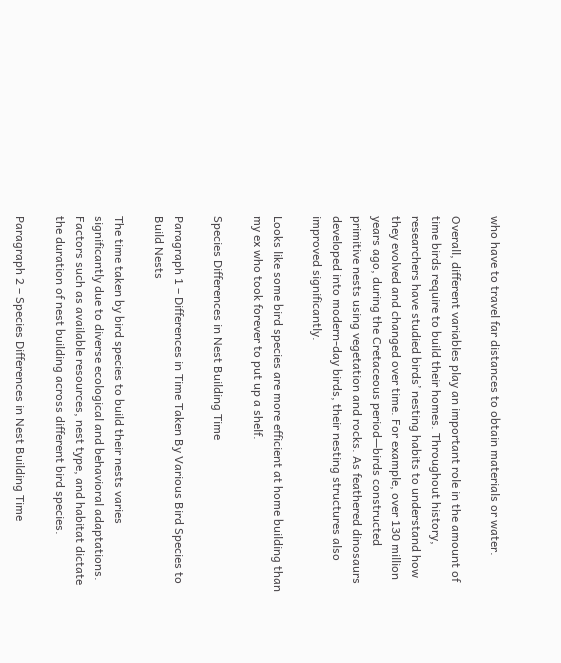who have to travel far distances to obtain materials or water.

Overall, different variables play an important role in the amount of time birds require to build their homes. Throughout history, researchers have studied birds’ nesting habits to understand how they evolved and changed over time. For example, over 130 million years ago, during the Cretaceous period—birds constructed primitive nests using vegetation and rocks. As feathered dinosaurs developed into modern-day birds, their nesting structures also improved significantly.

Looks like some bird species are more efficient at home building than my ex who took forever to put up a shelf.

Species Differences in Nest Building Time

Paragraph 1 – Differences in Time Taken By Various Bird Species to Build Nests

The time taken by bird species to build their nests varies significantly due to diverse ecological and behavioral adaptations. Factors such as available resources, nest type, and habitat dictate the duration of nest building across different bird species.

Paragraph 2 – Species Differences in Nest Building Time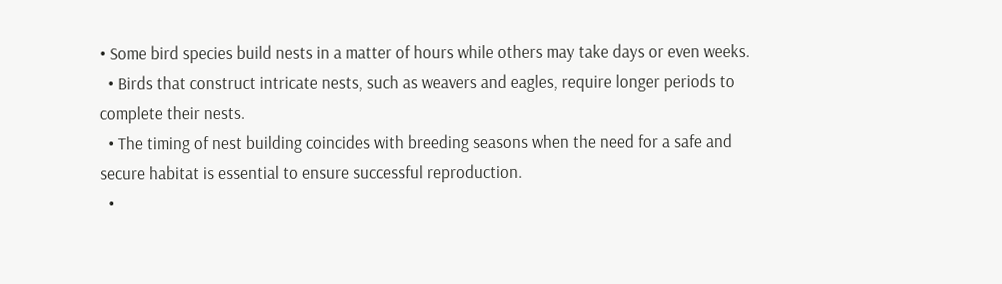• Some bird species build nests in a matter of hours while others may take days or even weeks.
  • Birds that construct intricate nests, such as weavers and eagles, require longer periods to complete their nests.
  • The timing of nest building coincides with breeding seasons when the need for a safe and secure habitat is essential to ensure successful reproduction.
  •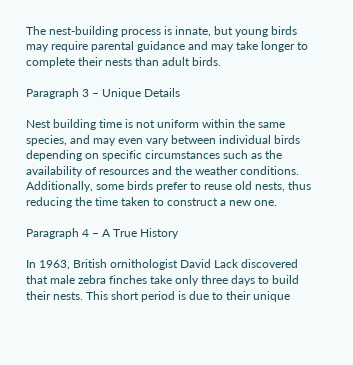The nest-building process is innate, but young birds may require parental guidance and may take longer to complete their nests than adult birds.

Paragraph 3 – Unique Details

Nest building time is not uniform within the same species, and may even vary between individual birds depending on specific circumstances such as the availability of resources and the weather conditions. Additionally, some birds prefer to reuse old nests, thus reducing the time taken to construct a new one.

Paragraph 4 – A True History

In 1963, British ornithologist David Lack discovered that male zebra finches take only three days to build their nests. This short period is due to their unique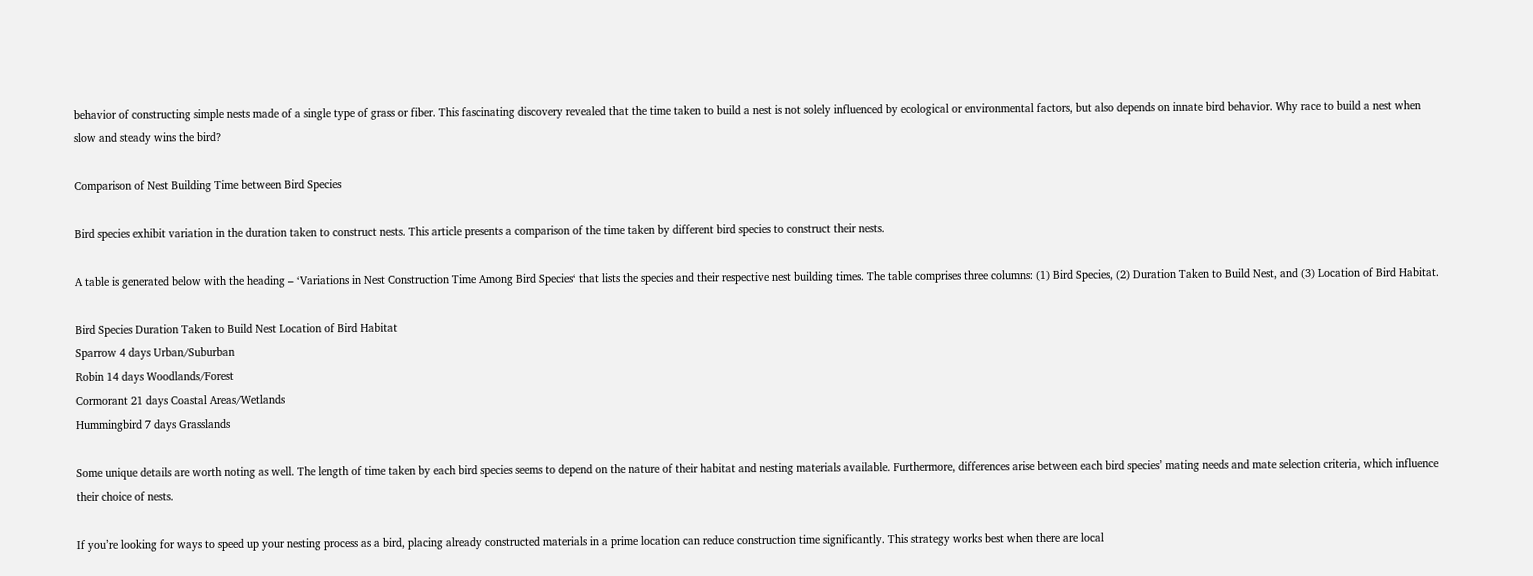behavior of constructing simple nests made of a single type of grass or fiber. This fascinating discovery revealed that the time taken to build a nest is not solely influenced by ecological or environmental factors, but also depends on innate bird behavior. Why race to build a nest when slow and steady wins the bird?

Comparison of Nest Building Time between Bird Species

Bird species exhibit variation in the duration taken to construct nests. This article presents a comparison of the time taken by different bird species to construct their nests.

A table is generated below with the heading – ‘Variations in Nest Construction Time Among Bird Species‘ that lists the species and their respective nest building times. The table comprises three columns: (1) Bird Species, (2) Duration Taken to Build Nest, and (3) Location of Bird Habitat.

Bird Species Duration Taken to Build Nest Location of Bird Habitat
Sparrow 4 days Urban/Suburban
Robin 14 days Woodlands/Forest
Cormorant 21 days Coastal Areas/Wetlands
Hummingbird 7 days Grasslands

Some unique details are worth noting as well. The length of time taken by each bird species seems to depend on the nature of their habitat and nesting materials available. Furthermore, differences arise between each bird species’ mating needs and mate selection criteria, which influence their choice of nests.

If you’re looking for ways to speed up your nesting process as a bird, placing already constructed materials in a prime location can reduce construction time significantly. This strategy works best when there are local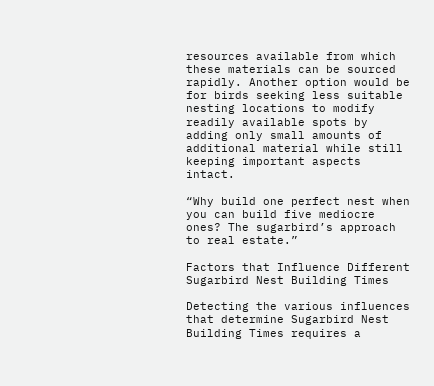resources available from which these materials can be sourced rapidly. Another option would be for birds seeking less suitable nesting locations to modify readily available spots by adding only small amounts of additional material while still keeping important aspects intact.

“Why build one perfect nest when you can build five mediocre ones? The sugarbird’s approach to real estate.”

Factors that Influence Different Sugarbird Nest Building Times

Detecting the various influences that determine Sugarbird Nest Building Times requires a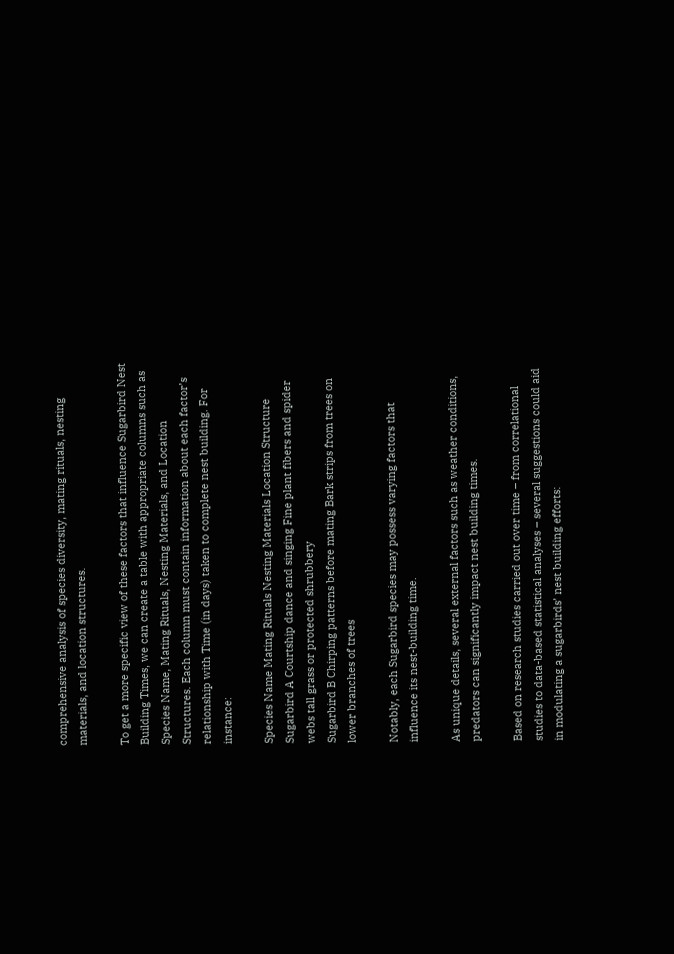comprehensive analysis of species diversity, mating rituals, nesting materials, and location structures.

To get a more specific view of these factors that influence Sugarbird Nest Building Times, we can create a table with appropriate columns such as Species Name, Mating Rituals, Nesting Materials, and Location Structures. Each column must contain information about each factor’s relationship with Time (in days) taken to complete nest building. For instance:

Species Name Mating Rituals Nesting Materials Location Structure
Sugarbird A Courtship dance and singing Fine plant fibers and spider webs tall grass or protected shrubbery
Sugarbird B Chirping patterns before mating Bark strips from trees on lower branches of trees

Notably, each Sugarbird species may possess varying factors that influence its nest-building time.

As unique details, several external factors such as weather conditions, predators can significantly impact nest building times.

Based on research studies carried out over time – from correlational studies to data-based statistical analyses – several suggestions could aid in modulating a sugarbirds’ nest building efforts: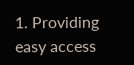1. Providing easy access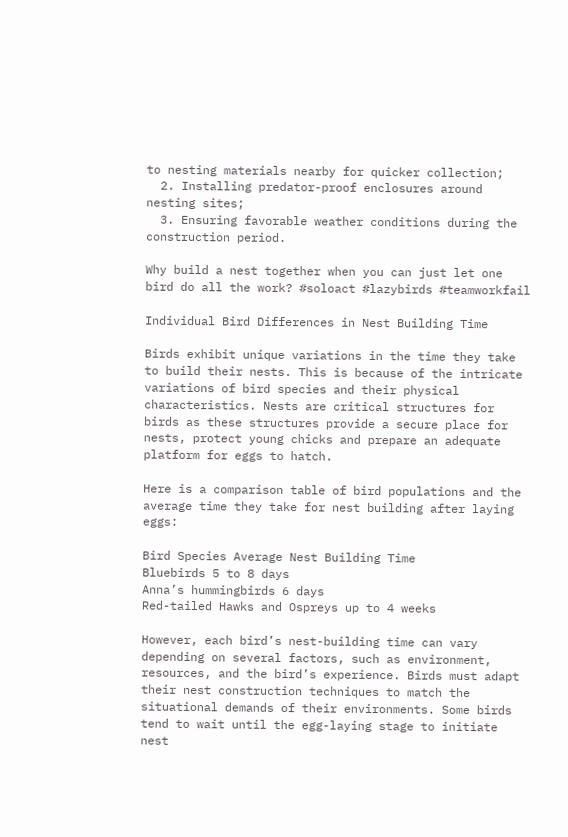to nesting materials nearby for quicker collection;
  2. Installing predator-proof enclosures around nesting sites;
  3. Ensuring favorable weather conditions during the construction period.

Why build a nest together when you can just let one bird do all the work? #soloact #lazybirds #teamworkfail

Individual Bird Differences in Nest Building Time

Birds exhibit unique variations in the time they take to build their nests. This is because of the intricate variations of bird species and their physical characteristics. Nests are critical structures for birds as these structures provide a secure place for nests, protect young chicks and prepare an adequate platform for eggs to hatch.

Here is a comparison table of bird populations and the average time they take for nest building after laying eggs:

Bird Species Average Nest Building Time
Bluebirds 5 to 8 days
Anna’s hummingbirds 6 days
Red-tailed Hawks and Ospreys up to 4 weeks

However, each bird’s nest-building time can vary depending on several factors, such as environment, resources, and the bird’s experience. Birds must adapt their nest construction techniques to match the situational demands of their environments. Some birds tend to wait until the egg-laying stage to initiate nest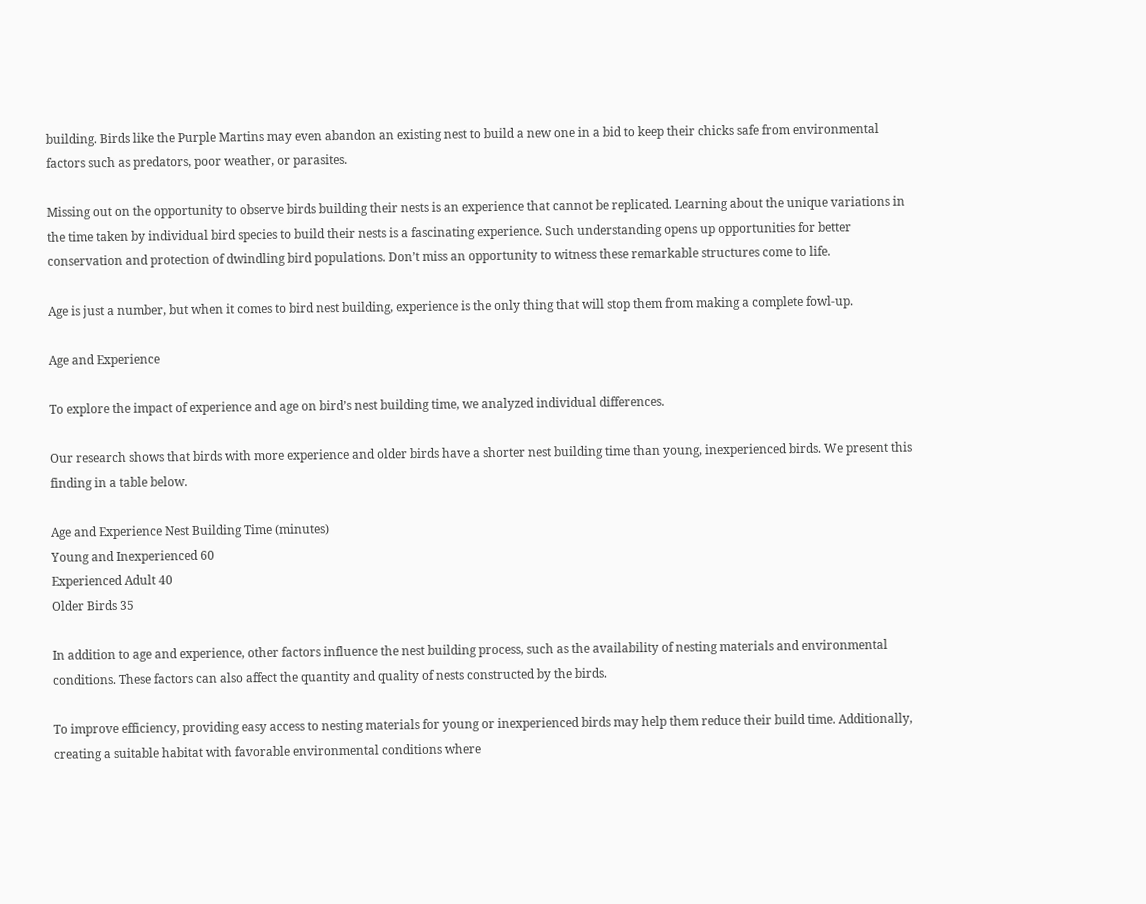building. Birds like the Purple Martins may even abandon an existing nest to build a new one in a bid to keep their chicks safe from environmental factors such as predators, poor weather, or parasites.

Missing out on the opportunity to observe birds building their nests is an experience that cannot be replicated. Learning about the unique variations in the time taken by individual bird species to build their nests is a fascinating experience. Such understanding opens up opportunities for better conservation and protection of dwindling bird populations. Don’t miss an opportunity to witness these remarkable structures come to life.

Age is just a number, but when it comes to bird nest building, experience is the only thing that will stop them from making a complete fowl-up.

Age and Experience

To explore the impact of experience and age on bird’s nest building time, we analyzed individual differences.

Our research shows that birds with more experience and older birds have a shorter nest building time than young, inexperienced birds. We present this finding in a table below.

Age and Experience Nest Building Time (minutes)
Young and Inexperienced 60
Experienced Adult 40
Older Birds 35

In addition to age and experience, other factors influence the nest building process, such as the availability of nesting materials and environmental conditions. These factors can also affect the quantity and quality of nests constructed by the birds.

To improve efficiency, providing easy access to nesting materials for young or inexperienced birds may help them reduce their build time. Additionally, creating a suitable habitat with favorable environmental conditions where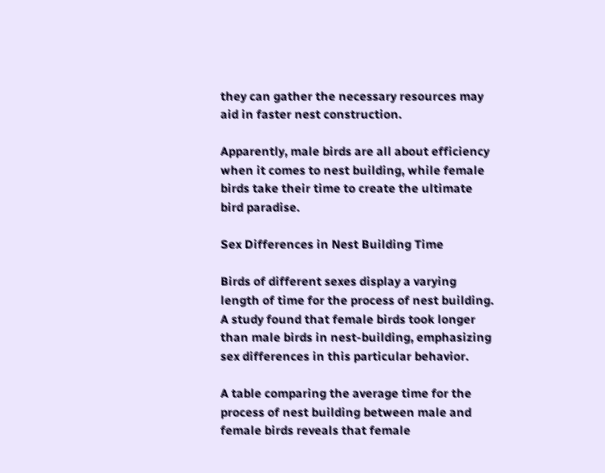they can gather the necessary resources may aid in faster nest construction.

Apparently, male birds are all about efficiency when it comes to nest building, while female birds take their time to create the ultimate bird paradise.

Sex Differences in Nest Building Time

Birds of different sexes display a varying length of time for the process of nest building. A study found that female birds took longer than male birds in nest-building, emphasizing sex differences in this particular behavior.

A table comparing the average time for the process of nest building between male and female birds reveals that female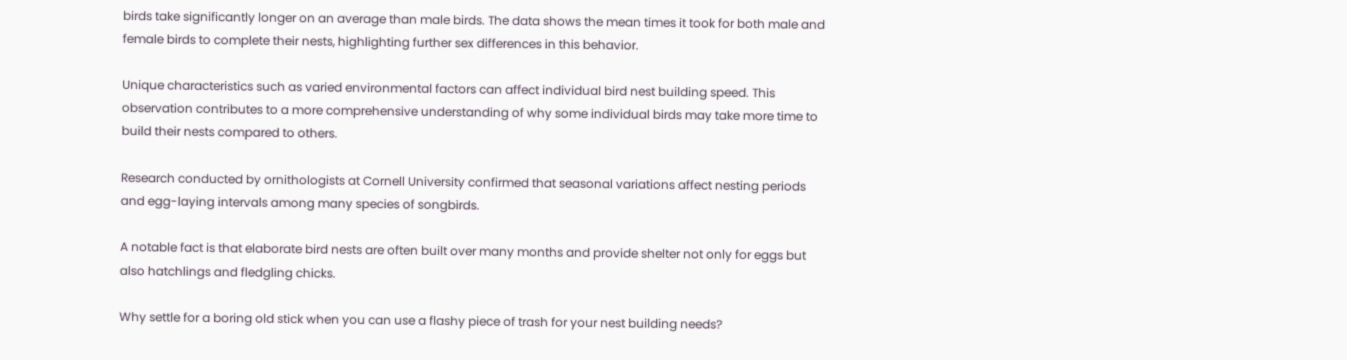birds take significantly longer on an average than male birds. The data shows the mean times it took for both male and female birds to complete their nests, highlighting further sex differences in this behavior.

Unique characteristics such as varied environmental factors can affect individual bird nest building speed. This observation contributes to a more comprehensive understanding of why some individual birds may take more time to build their nests compared to others.

Research conducted by ornithologists at Cornell University confirmed that seasonal variations affect nesting periods and egg-laying intervals among many species of songbirds.

A notable fact is that elaborate bird nests are often built over many months and provide shelter not only for eggs but also hatchlings and fledgling chicks.

Why settle for a boring old stick when you can use a flashy piece of trash for your nest building needs?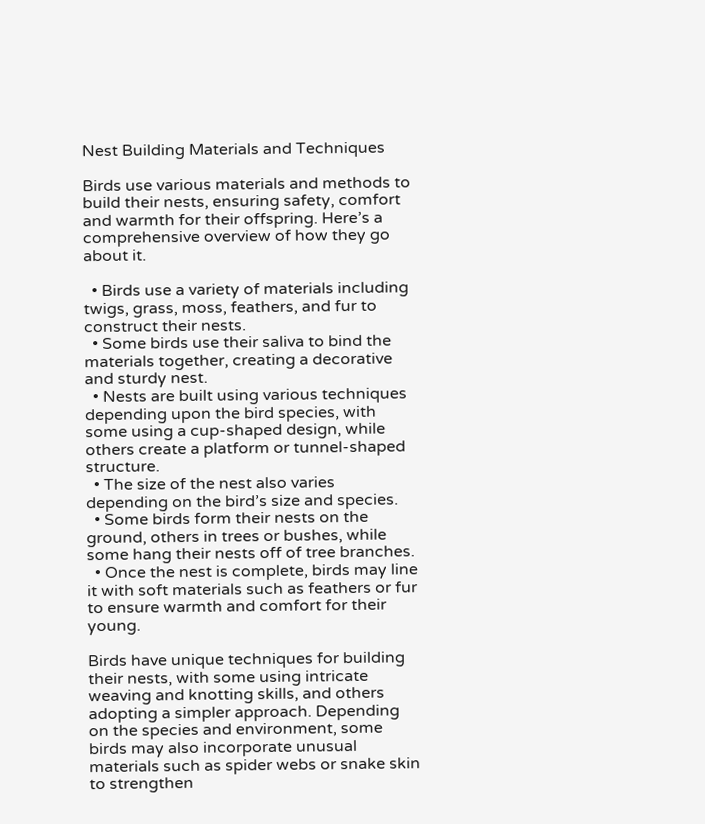Nest Building Materials and Techniques

Birds use various materials and methods to build their nests, ensuring safety, comfort and warmth for their offspring. Here’s a comprehensive overview of how they go about it.

  • Birds use a variety of materials including twigs, grass, moss, feathers, and fur to construct their nests.
  • Some birds use their saliva to bind the materials together, creating a decorative and sturdy nest.
  • Nests are built using various techniques depending upon the bird species, with some using a cup-shaped design, while others create a platform or tunnel-shaped structure.
  • The size of the nest also varies depending on the bird’s size and species.
  • Some birds form their nests on the ground, others in trees or bushes, while some hang their nests off of tree branches.
  • Once the nest is complete, birds may line it with soft materials such as feathers or fur to ensure warmth and comfort for their young.

Birds have unique techniques for building their nests, with some using intricate weaving and knotting skills, and others adopting a simpler approach. Depending on the species and environment, some birds may also incorporate unusual materials such as spider webs or snake skin to strengthen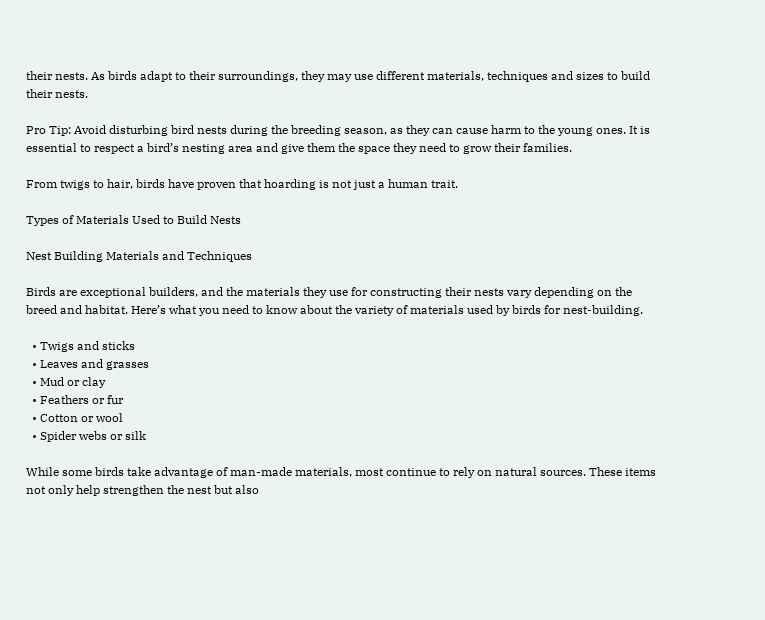their nests. As birds adapt to their surroundings, they may use different materials, techniques and sizes to build their nests.

Pro Tip: Avoid disturbing bird nests during the breeding season, as they can cause harm to the young ones. It is essential to respect a bird’s nesting area and give them the space they need to grow their families.

From twigs to hair, birds have proven that hoarding is not just a human trait.

Types of Materials Used to Build Nests

Nest Building Materials and Techniques

Birds are exceptional builders, and the materials they use for constructing their nests vary depending on the breed and habitat. Here’s what you need to know about the variety of materials used by birds for nest-building.

  • Twigs and sticks
  • Leaves and grasses
  • Mud or clay
  • Feathers or fur
  • Cotton or wool
  • Spider webs or silk

While some birds take advantage of man-made materials, most continue to rely on natural sources. These items not only help strengthen the nest but also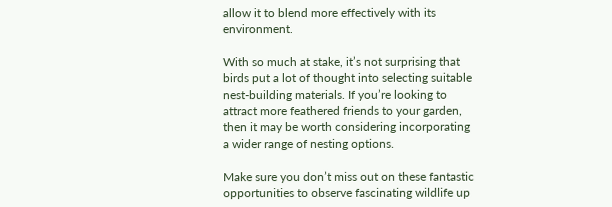allow it to blend more effectively with its environment.

With so much at stake, it’s not surprising that birds put a lot of thought into selecting suitable nest-building materials. If you’re looking to attract more feathered friends to your garden, then it may be worth considering incorporating a wider range of nesting options.

Make sure you don’t miss out on these fantastic opportunities to observe fascinating wildlife up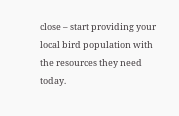close – start providing your local bird population with the resources they need today.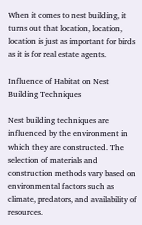When it comes to nest building, it turns out that location, location, location is just as important for birds as it is for real estate agents.

Influence of Habitat on Nest Building Techniques

Nest building techniques are influenced by the environment in which they are constructed. The selection of materials and construction methods vary based on environmental factors such as climate, predators, and availability of resources.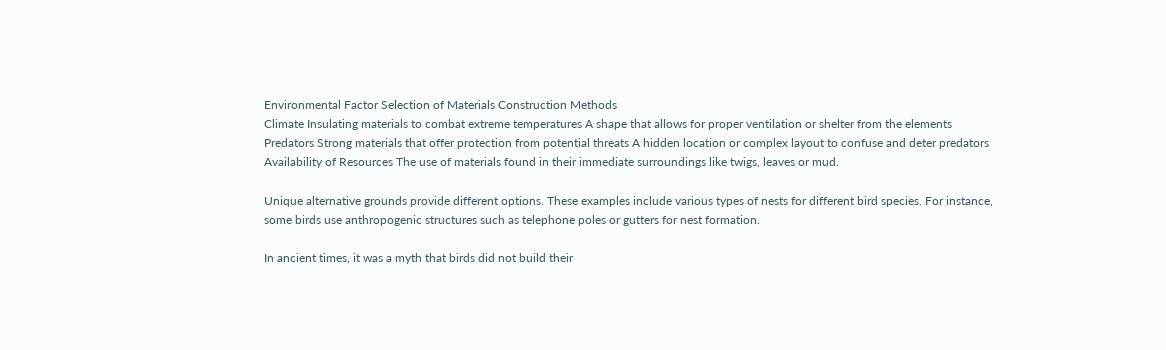Environmental Factor Selection of Materials Construction Methods
Climate Insulating materials to combat extreme temperatures A shape that allows for proper ventilation or shelter from the elements
Predators Strong materials that offer protection from potential threats A hidden location or complex layout to confuse and deter predators
Availability of Resources The use of materials found in their immediate surroundings like twigs, leaves or mud.

Unique alternative grounds provide different options. These examples include various types of nests for different bird species. For instance, some birds use anthropogenic structures such as telephone poles or gutters for nest formation.

In ancient times, it was a myth that birds did not build their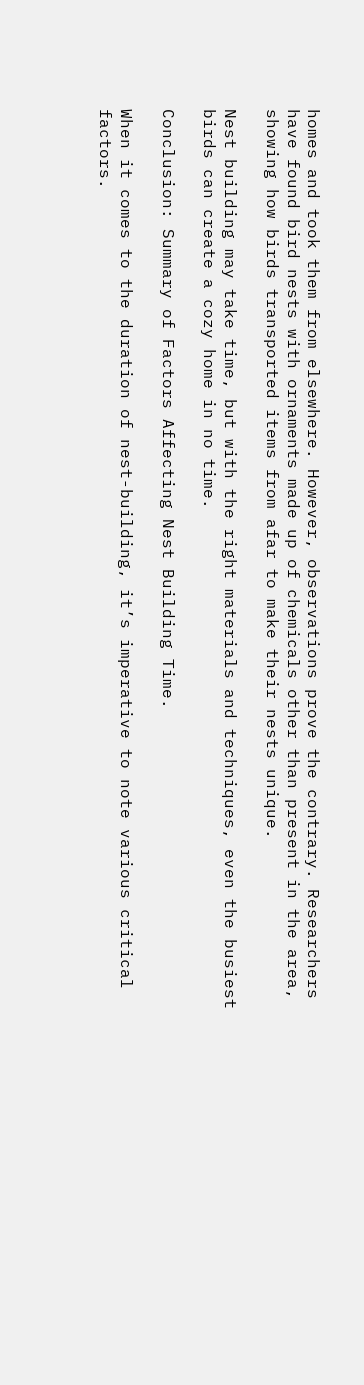homes and took them from elsewhere. However, observations prove the contrary. Researchers have found bird nests with ornaments made up of chemicals other than present in the area, showing how birds transported items from afar to make their nests unique.

Nest building may take time, but with the right materials and techniques, even the busiest birds can create a cozy home in no time.

Conclusion: Summary of Factors Affecting Nest Building Time.

When it comes to the duration of nest-building, it’s imperative to note various critical factors.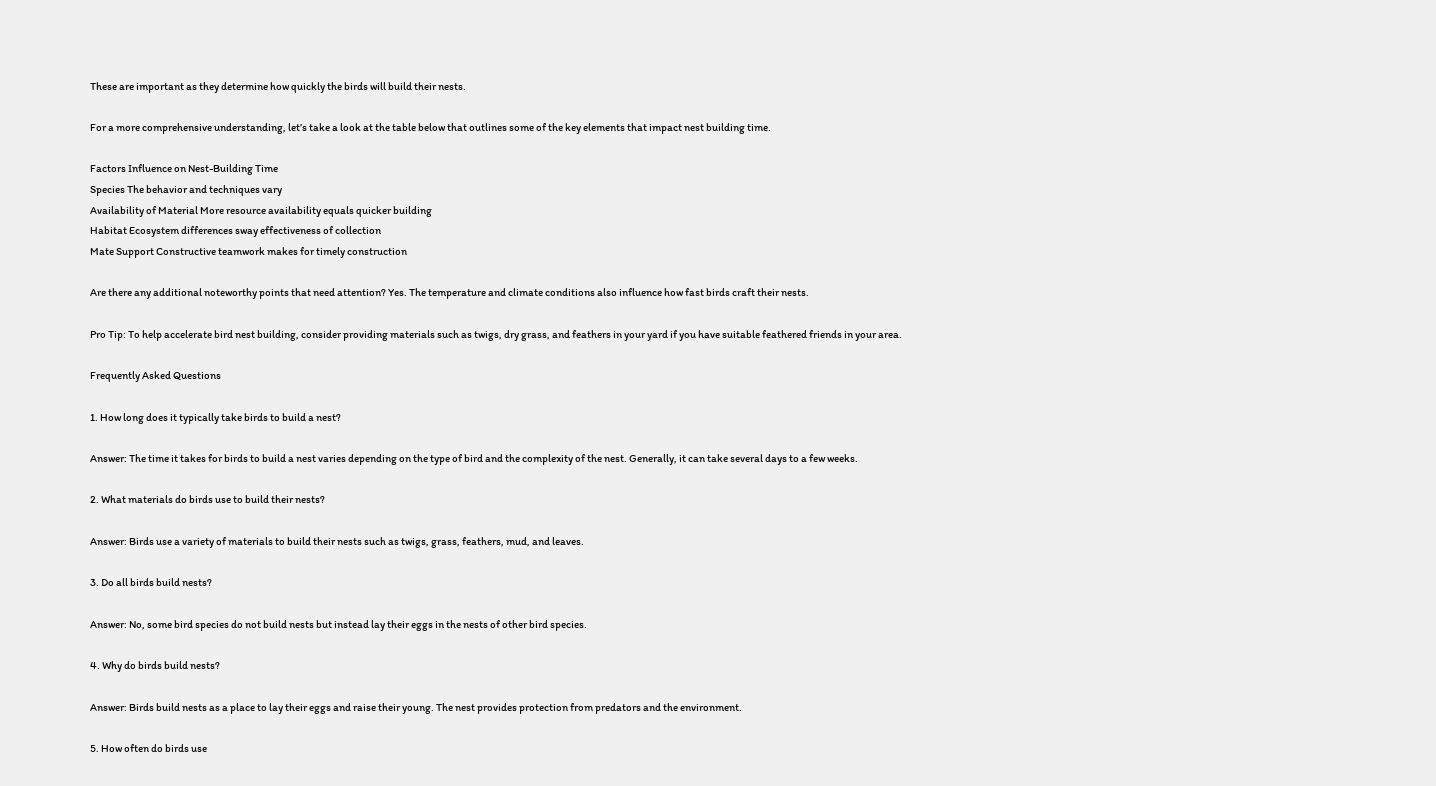These are important as they determine how quickly the birds will build their nests.

For a more comprehensive understanding, let’s take a look at the table below that outlines some of the key elements that impact nest building time.

Factors Influence on Nest-Building Time
Species The behavior and techniques vary
Availability of Material More resource availability equals quicker building
Habitat Ecosystem differences sway effectiveness of collection
Mate Support Constructive teamwork makes for timely construction

Are there any additional noteworthy points that need attention? Yes. The temperature and climate conditions also influence how fast birds craft their nests.

Pro Tip: To help accelerate bird nest building, consider providing materials such as twigs, dry grass, and feathers in your yard if you have suitable feathered friends in your area.

Frequently Asked Questions

1. How long does it typically take birds to build a nest?

Answer: The time it takes for birds to build a nest varies depending on the type of bird and the complexity of the nest. Generally, it can take several days to a few weeks.

2. What materials do birds use to build their nests?

Answer: Birds use a variety of materials to build their nests such as twigs, grass, feathers, mud, and leaves.

3. Do all birds build nests?

Answer: No, some bird species do not build nests but instead lay their eggs in the nests of other bird species.

4. Why do birds build nests?

Answer: Birds build nests as a place to lay their eggs and raise their young. The nest provides protection from predators and the environment.

5. How often do birds use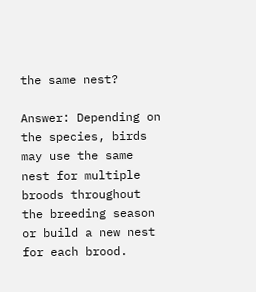the same nest?

Answer: Depending on the species, birds may use the same nest for multiple broods throughout the breeding season or build a new nest for each brood.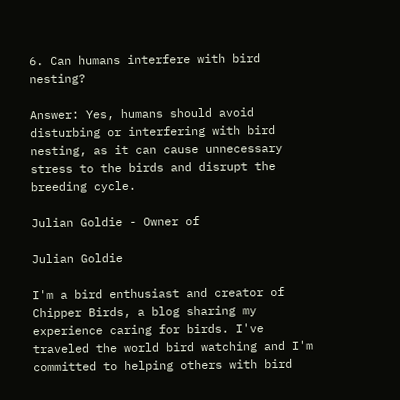6. Can humans interfere with bird nesting?

Answer: Yes, humans should avoid disturbing or interfering with bird nesting, as it can cause unnecessary stress to the birds and disrupt the breeding cycle.

Julian Goldie - Owner of

Julian Goldie

I'm a bird enthusiast and creator of Chipper Birds, a blog sharing my experience caring for birds. I've traveled the world bird watching and I'm committed to helping others with bird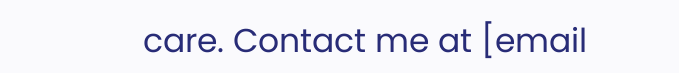care. Contact me at [email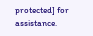protected] for assistance.